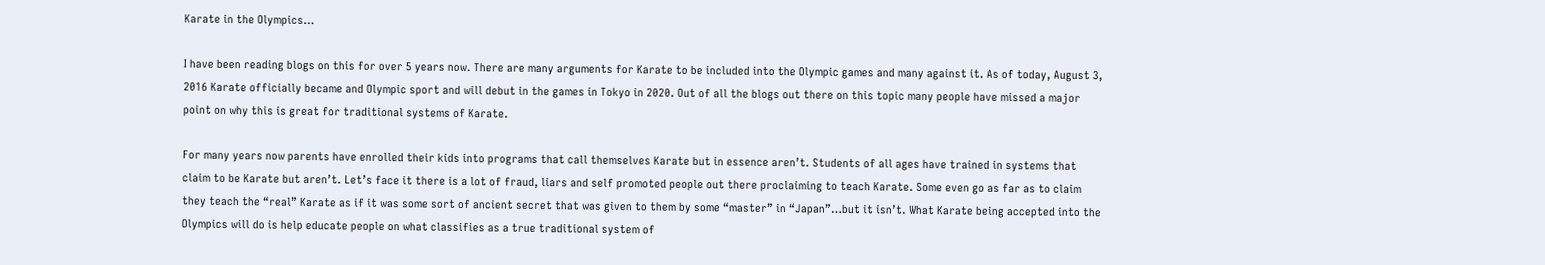Karate in the Olympics…

I have been reading blogs on this for over 5 years now. There are many arguments for Karate to be included into the Olympic games and many against it. As of today, August 3, 2016 Karate officially became and Olympic sport and will debut in the games in Tokyo in 2020. Out of all the blogs out there on this topic many people have missed a major point on why this is great for traditional systems of Karate.

For many years now parents have enrolled their kids into programs that call themselves Karate but in essence aren’t. Students of all ages have trained in systems that claim to be Karate but aren’t. Let’s face it there is a lot of fraud, liars and self promoted people out there proclaiming to teach Karate. Some even go as far as to claim they teach the “real” Karate as if it was some sort of ancient secret that was given to them by some “master” in “Japan”…but it isn’t. What Karate being accepted into the Olympics will do is help educate people on what classifies as a true traditional system of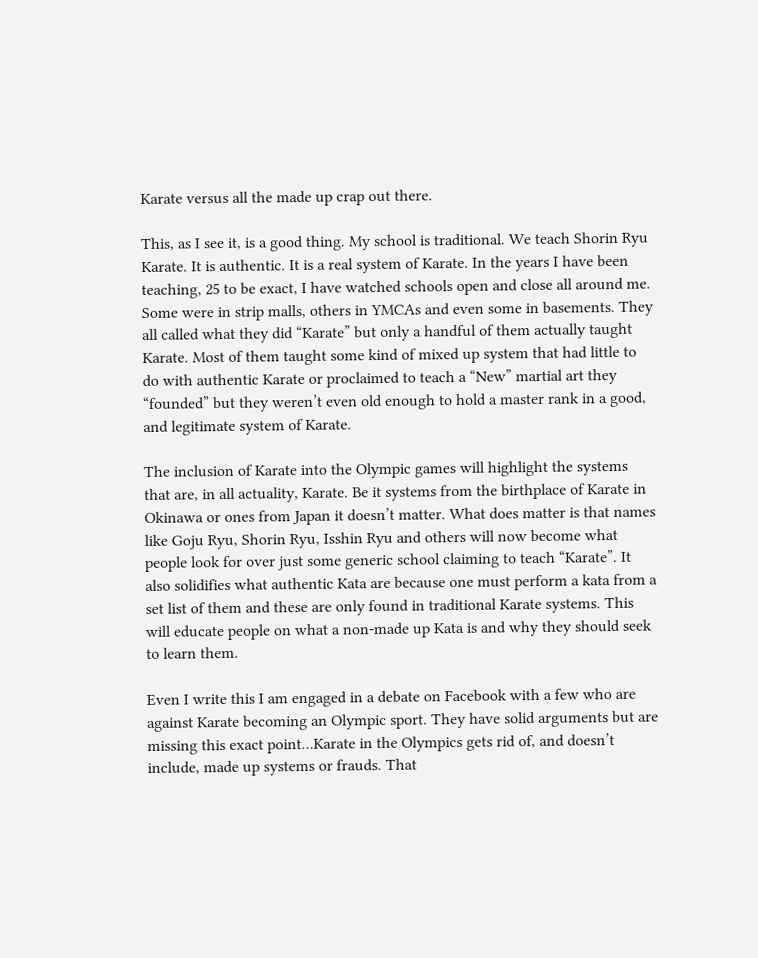Karate versus all the made up crap out there.

This, as I see it, is a good thing. My school is traditional. We teach Shorin Ryu Karate. It is authentic. It is a real system of Karate. In the years I have been teaching, 25 to be exact, I have watched schools open and close all around me. Some were in strip malls, others in YMCAs and even some in basements. They all called what they did “Karate” but only a handful of them actually taught Karate. Most of them taught some kind of mixed up system that had little to do with authentic Karate or proclaimed to teach a “New” martial art they “founded” but they weren’t even old enough to hold a master rank in a good, and legitimate system of Karate.

The inclusion of Karate into the Olympic games will highlight the systems that are, in all actuality, Karate. Be it systems from the birthplace of Karate in Okinawa or ones from Japan it doesn’t matter. What does matter is that names like Goju Ryu, Shorin Ryu, Isshin Ryu and others will now become what people look for over just some generic school claiming to teach “Karate”. It also solidifies what authentic Kata are because one must perform a kata from a set list of them and these are only found in traditional Karate systems. This will educate people on what a non-made up Kata is and why they should seek to learn them.

Even I write this I am engaged in a debate on Facebook with a few who are against Karate becoming an Olympic sport. They have solid arguments but are missing this exact point…Karate in the Olympics gets rid of, and doesn’t include, made up systems or frauds. That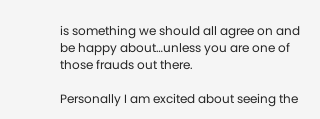is something we should all agree on and be happy about…unless you are one of those frauds out there.

Personally I am excited about seeing the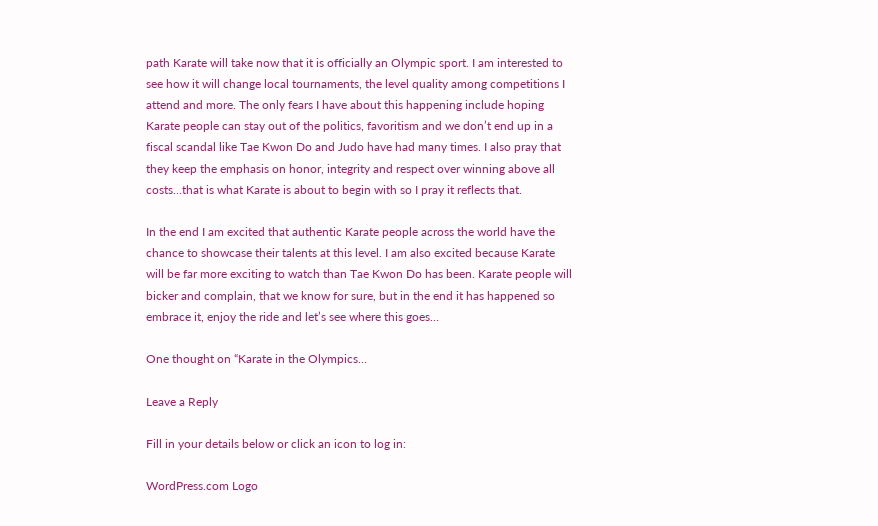path Karate will take now that it is officially an Olympic sport. I am interested to see how it will change local tournaments, the level quality among competitions I attend and more. The only fears I have about this happening include hoping Karate people can stay out of the politics, favoritism and we don’t end up in a fiscal scandal like Tae Kwon Do and Judo have had many times. I also pray that they keep the emphasis on honor, integrity and respect over winning above all costs…that is what Karate is about to begin with so I pray it reflects that.

In the end I am excited that authentic Karate people across the world have the chance to showcase their talents at this level. I am also excited because Karate will be far more exciting to watch than Tae Kwon Do has been. Karate people will bicker and complain, that we know for sure, but in the end it has happened so embrace it, enjoy the ride and let’s see where this goes…

One thought on “Karate in the Olympics…

Leave a Reply

Fill in your details below or click an icon to log in:

WordPress.com Logo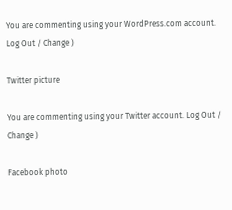You are commenting using your WordPress.com account. Log Out / Change )

Twitter picture

You are commenting using your Twitter account. Log Out / Change )

Facebook photo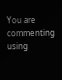You are commenting using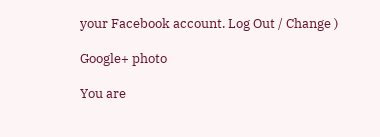your Facebook account. Log Out / Change )

Google+ photo

You are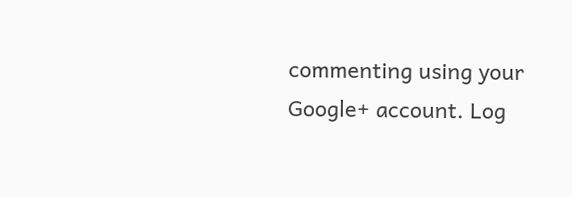commenting using your Google+ account. Log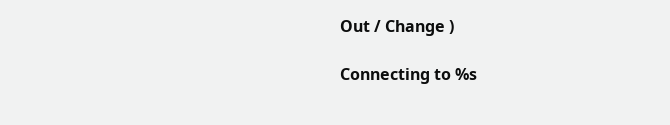Out / Change )

Connecting to %s